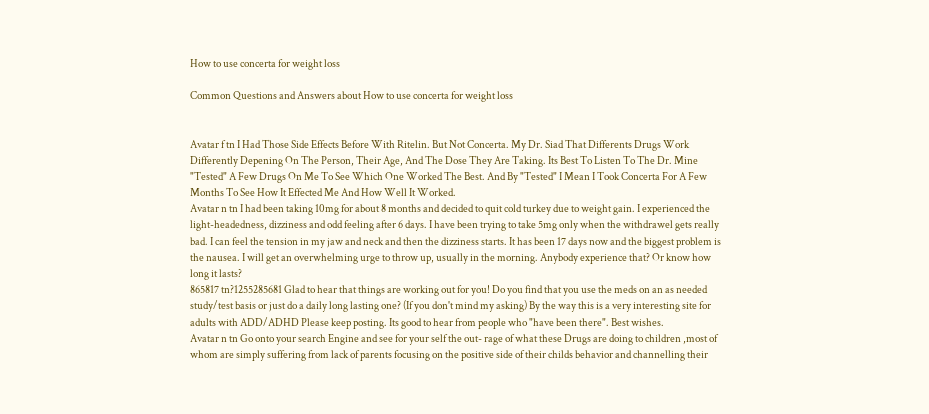How to use concerta for weight loss

Common Questions and Answers about How to use concerta for weight loss


Avatar f tn I Had Those Side Effects Before With Ritelin. But Not Concerta. My Dr. Siad That Differents Drugs Work Differently Depening On The Person, Their Age, And The Dose They Are Taking. Its Best To Listen To The Dr. Mine "Tested" A Few Drugs On Me To See Which One Worked The Best. And By "Tested" I Mean I Took Concerta For A Few Months To See How It Effected Me And How Well It Worked.
Avatar n tn I had been taking 10mg for about 8 months and decided to quit cold turkey due to weight gain. I experienced the light-headedness, dizziness and odd feeling after 6 days. I have been trying to take 5mg only when the withdrawel gets really bad. I can feel the tension in my jaw and neck and then the dizziness starts. It has been 17 days now and the biggest problem is the nausea. I will get an overwhelming urge to throw up, usually in the morning. Anybody experience that? Or know how long it lasts?
865817 tn?1255285681 Glad to hear that things are working out for you! Do you find that you use the meds on an as needed study/test basis or just do a daily long lasting one? (If you don't mind my asking) By the way this is a very interesting site for adults with ADD/ADHD Please keep posting. Its good to hear from people who "have been there". Best wishes.
Avatar n tn Go onto your search Engine and see for your self the out- rage of what these Drugs are doing to children ,most of whom are simply suffering from lack of parents focusing on the positive side of their childs behavior and channelling their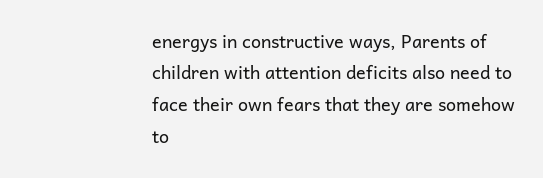energys in constructive ways, Parents of children with attention deficits also need to face their own fears that they are somehow to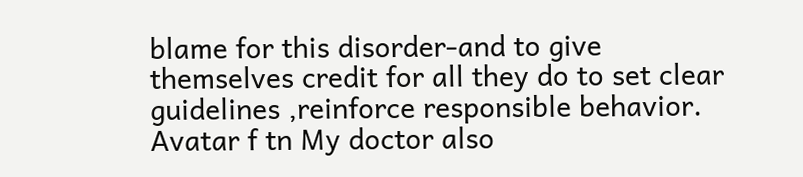blame for this disorder-and to give themselves credit for all they do to set clear guidelines ,reinforce responsible behavior.
Avatar f tn My doctor also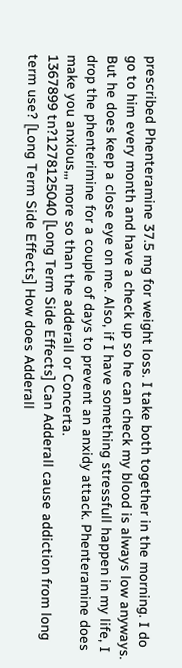prescribed Phenteramine 37.5 mg for weight loss. I take both together in the morning. I do go to him every month and have a check up so he can check my blood is always low anyways. But he does keep a close eye on me. Also, if I have something stressfull happen in my life, I drop the phenterimine for a couple of days to prevent an anxidy attack. Phenteramine does make you anxious,,, more so than the adderall or Concerta.
1367899 tn?1278125040 [Long Term Side Effects] Can Adderall cause addiction from long term use? [Long Term Side Effects] How does Adderall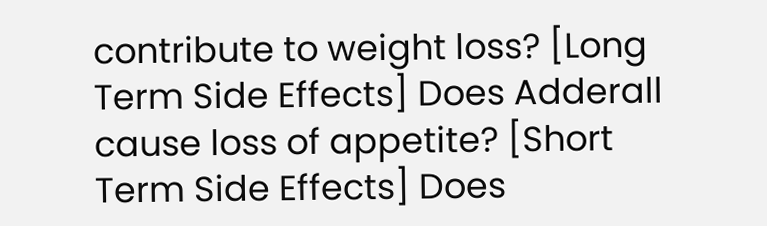contribute to weight loss? [Long Term Side Effects] Does Adderall cause loss of appetite? [Short Term Side Effects] Does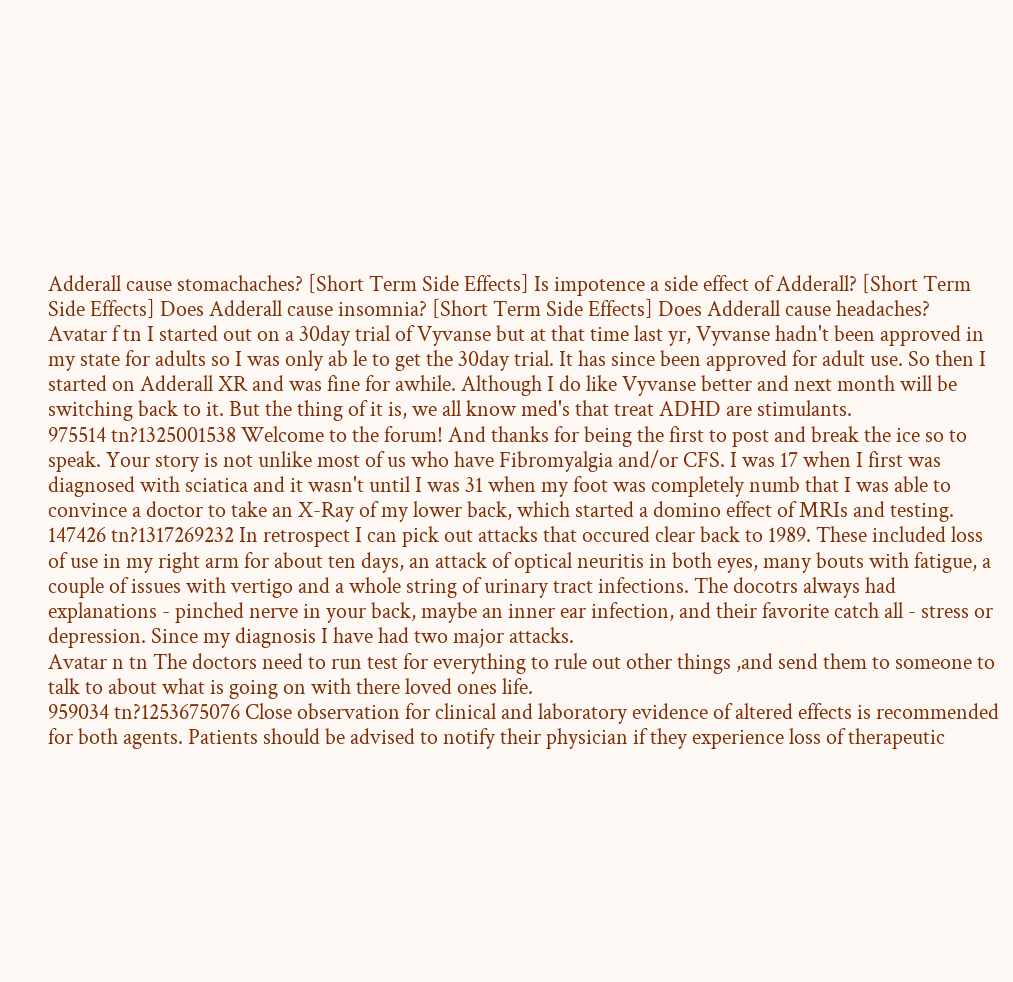Adderall cause stomachaches? [Short Term Side Effects] Is impotence a side effect of Adderall? [Short Term Side Effects] Does Adderall cause insomnia? [Short Term Side Effects] Does Adderall cause headaches?
Avatar f tn I started out on a 30day trial of Vyvanse but at that time last yr, Vyvanse hadn't been approved in my state for adults so I was only ab le to get the 30day trial. It has since been approved for adult use. So then I started on Adderall XR and was fine for awhile. Although I do like Vyvanse better and next month will be switching back to it. But the thing of it is, we all know med's that treat ADHD are stimulants.
975514 tn?1325001538 Welcome to the forum! And thanks for being the first to post and break the ice so to speak. Your story is not unlike most of us who have Fibromyalgia and/or CFS. I was 17 when I first was diagnosed with sciatica and it wasn't until I was 31 when my foot was completely numb that I was able to convince a doctor to take an X-Ray of my lower back, which started a domino effect of MRIs and testing.
147426 tn?1317269232 In retrospect I can pick out attacks that occured clear back to 1989. These included loss of use in my right arm for about ten days, an attack of optical neuritis in both eyes, many bouts with fatigue, a couple of issues with vertigo and a whole string of urinary tract infections. The docotrs always had explanations - pinched nerve in your back, maybe an inner ear infection, and their favorite catch all - stress or depression. Since my diagnosis I have had two major attacks.
Avatar n tn The doctors need to run test for everything to rule out other things ,and send them to someone to talk to about what is going on with there loved ones life.
959034 tn?1253675076 Close observation for clinical and laboratory evidence of altered effects is recommended for both agents. Patients should be advised to notify their physician if they experience loss of therapeutic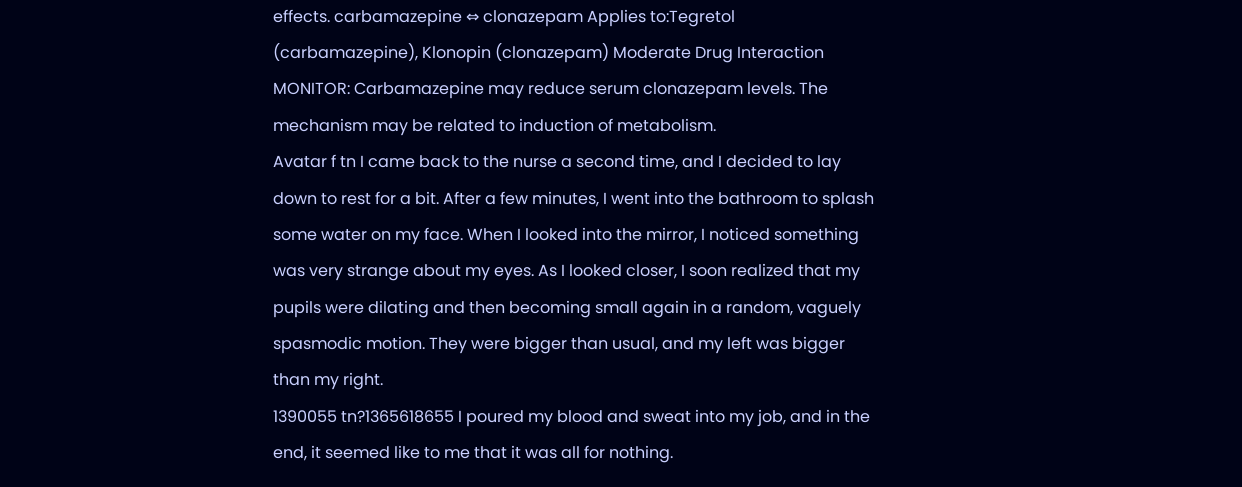effects. carbamazepine ⇔ clonazepam Applies to:Tegretol (carbamazepine), Klonopin (clonazepam) Moderate Drug Interaction MONITOR: Carbamazepine may reduce serum clonazepam levels. The mechanism may be related to induction of metabolism.
Avatar f tn I came back to the nurse a second time, and I decided to lay down to rest for a bit. After a few minutes, I went into the bathroom to splash some water on my face. When I looked into the mirror, I noticed something was very strange about my eyes. As I looked closer, I soon realized that my pupils were dilating and then becoming small again in a random, vaguely spasmodic motion. They were bigger than usual, and my left was bigger than my right.
1390055 tn?1365618655 I poured my blood and sweat into my job, and in the end, it seemed like to me that it was all for nothing.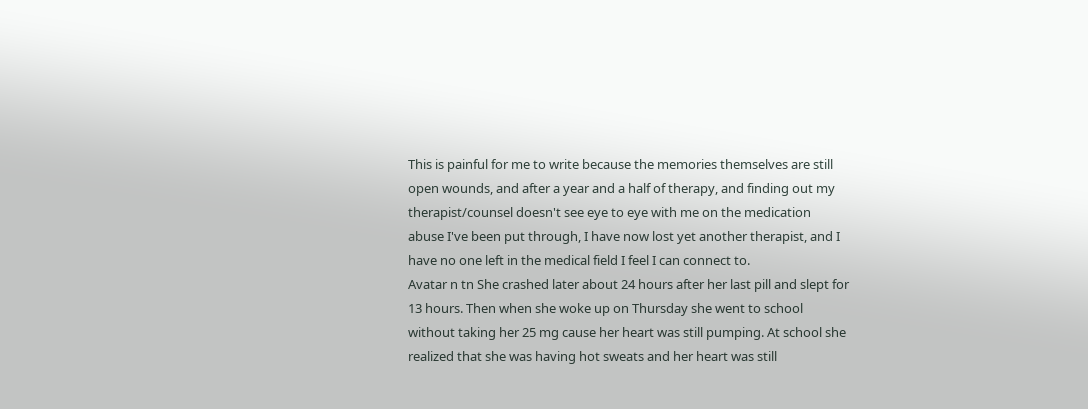This is painful for me to write because the memories themselves are still open wounds, and after a year and a half of therapy, and finding out my therapist/counsel doesn't see eye to eye with me on the medication abuse I've been put through, I have now lost yet another therapist, and I have no one left in the medical field I feel I can connect to.
Avatar n tn She crashed later about 24 hours after her last pill and slept for 13 hours. Then when she woke up on Thursday she went to school without taking her 25 mg cause her heart was still pumping. At school she realized that she was having hot sweats and her heart was still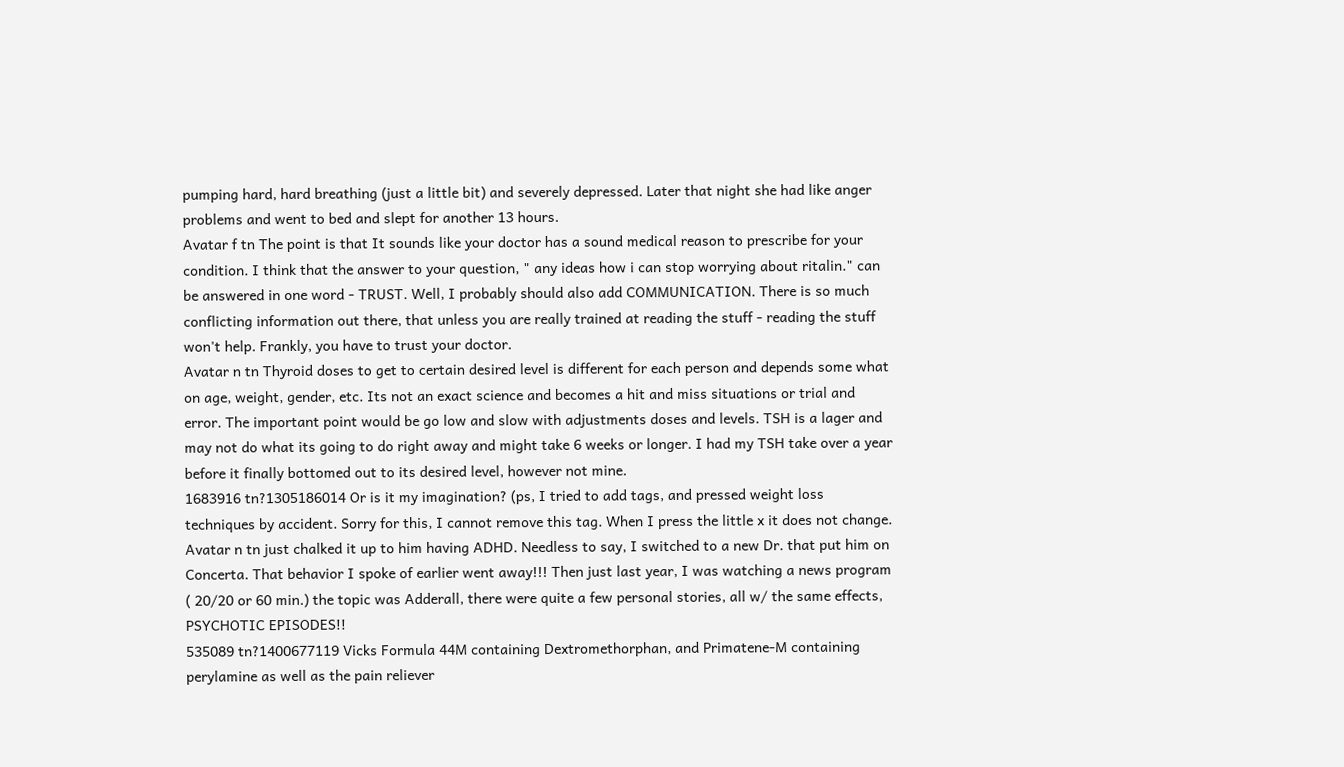pumping hard, hard breathing (just a little bit) and severely depressed. Later that night she had like anger problems and went to bed and slept for another 13 hours.
Avatar f tn The point is that It sounds like your doctor has a sound medical reason to prescribe for your condition. I think that the answer to your question, " any ideas how i can stop worrying about ritalin." can be answered in one word - TRUST. Well, I probably should also add COMMUNICATION. There is so much conflicting information out there, that unless you are really trained at reading the stuff - reading the stuff won't help. Frankly, you have to trust your doctor.
Avatar n tn Thyroid doses to get to certain desired level is different for each person and depends some what on age, weight, gender, etc. Its not an exact science and becomes a hit and miss situations or trial and error. The important point would be go low and slow with adjustments doses and levels. TSH is a lager and may not do what its going to do right away and might take 6 weeks or longer. I had my TSH take over a year before it finally bottomed out to its desired level, however not mine.
1683916 tn?1305186014 Or is it my imagination? (ps, I tried to add tags, and pressed weight loss techniques by accident. Sorry for this, I cannot remove this tag. When I press the little x it does not change.
Avatar n tn just chalked it up to him having ADHD. Needless to say, I switched to a new Dr. that put him on Concerta. That behavior I spoke of earlier went away!!! Then just last year, I was watching a news program ( 20/20 or 60 min.) the topic was Adderall, there were quite a few personal stories, all w/ the same effects, PSYCHOTIC EPISODES!!
535089 tn?1400677119 Vicks Formula 44M containing Dextromethorphan, and Primatene-M containing perylamine as well as the pain reliever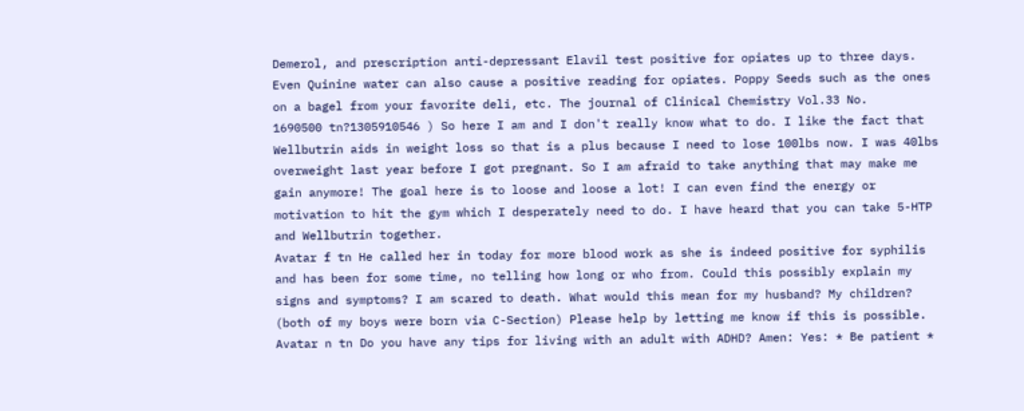Demerol, and prescription anti-depressant Elavil test positive for opiates up to three days. Even Quinine water can also cause a positive reading for opiates. Poppy Seeds such as the ones on a bagel from your favorite deli, etc. The journal of Clinical Chemistry Vol.33 No.
1690500 tn?1305910546 ) So here I am and I don't really know what to do. I like the fact that Wellbutrin aids in weight loss so that is a plus because I need to lose 100lbs now. I was 40lbs overweight last year before I got pregnant. So I am afraid to take anything that may make me gain anymore! The goal here is to loose and loose a lot! I can even find the energy or motivation to hit the gym which I desperately need to do. I have heard that you can take 5-HTP and Wellbutrin together.
Avatar f tn He called her in today for more blood work as she is indeed positive for syphilis and has been for some time, no telling how long or who from. Could this possibly explain my signs and symptoms? I am scared to death. What would this mean for my husband? My children? (both of my boys were born via C-Section) Please help by letting me know if this is possible.
Avatar n tn Do you have any tips for living with an adult with ADHD? Amen: Yes: * Be patient *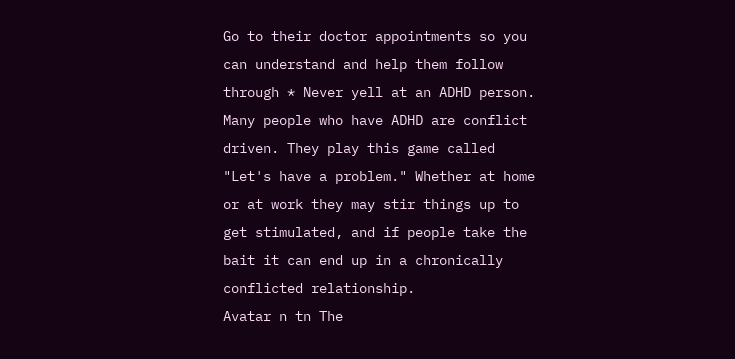Go to their doctor appointments so you can understand and help them follow through * Never yell at an ADHD person. Many people who have ADHD are conflict driven. They play this game called "Let's have a problem." Whether at home or at work they may stir things up to get stimulated, and if people take the bait it can end up in a chronically conflicted relationship.
Avatar n tn The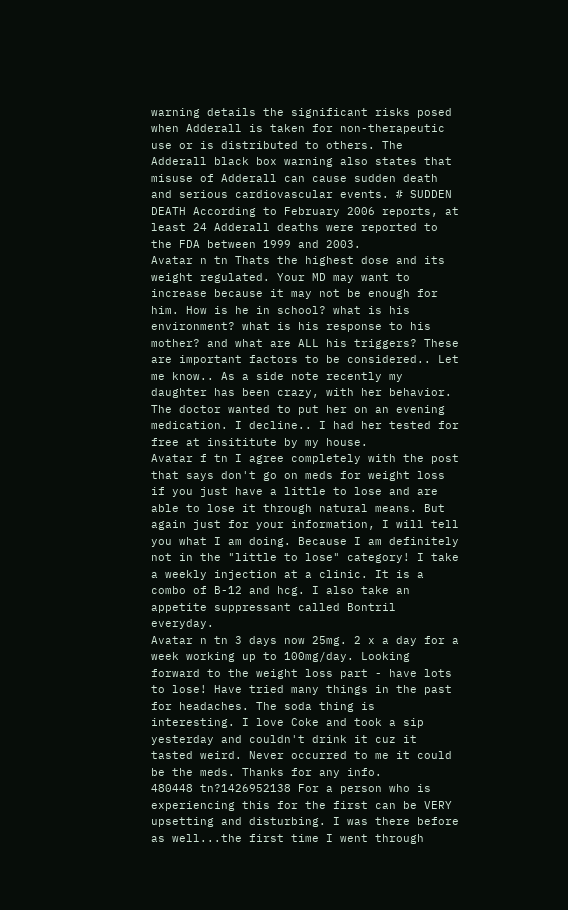warning details the significant risks posed when Adderall is taken for non-therapeutic use or is distributed to others. The Adderall black box warning also states that misuse of Adderall can cause sudden death and serious cardiovascular events. # SUDDEN DEATH According to February 2006 reports, at least 24 Adderall deaths were reported to the FDA between 1999 and 2003.
Avatar n tn Thats the highest dose and its weight regulated. Your MD may want to increase because it may not be enough for him. How is he in school? what is his environment? what is his response to his mother? and what are ALL his triggers? These are important factors to be considered.. Let me know.. As a side note recently my daughter has been crazy, with her behavior. The doctor wanted to put her on an evening medication. I decline.. I had her tested for free at insititute by my house.
Avatar f tn I agree completely with the post that says don't go on meds for weight loss if you just have a little to lose and are able to lose it through natural means. But again just for your information, I will tell you what I am doing. Because I am definitely not in the "little to lose" category! I take a weekly injection at a clinic. It is a combo of B-12 and hcg. I also take an appetite suppressant called Bontril everyday.
Avatar n tn 3 days now 25mg. 2 x a day for a week working up to 100mg/day. Looking forward to the weight loss part - have lots to lose! Have tried many things in the past for headaches. The soda thing is interesting. I love Coke and took a sip yesterday and couldn't drink it cuz it tasted weird. Never occurred to me it could be the meds. Thanks for any info.
480448 tn?1426952138 For a person who is experiencing this for the first can be VERY upsetting and disturbing. I was there before as well...the first time I went through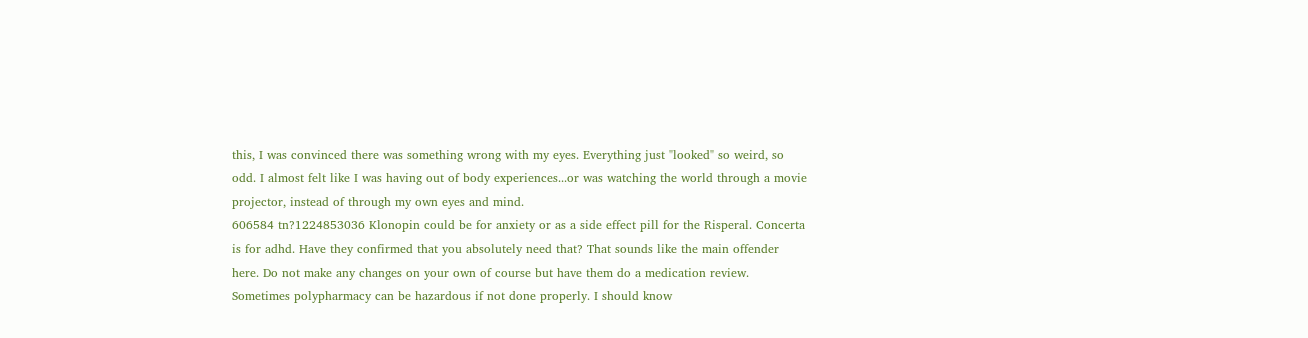this, I was convinced there was something wrong with my eyes. Everything just "looked" so weird, so odd. I almost felt like I was having out of body experiences...or was watching the world through a movie projector, instead of through my own eyes and mind.
606584 tn?1224853036 Klonopin could be for anxiety or as a side effect pill for the Risperal. Concerta is for adhd. Have they confirmed that you absolutely need that? That sounds like the main offender here. Do not make any changes on your own of course but have them do a medication review. Sometimes polypharmacy can be hazardous if not done properly. I should know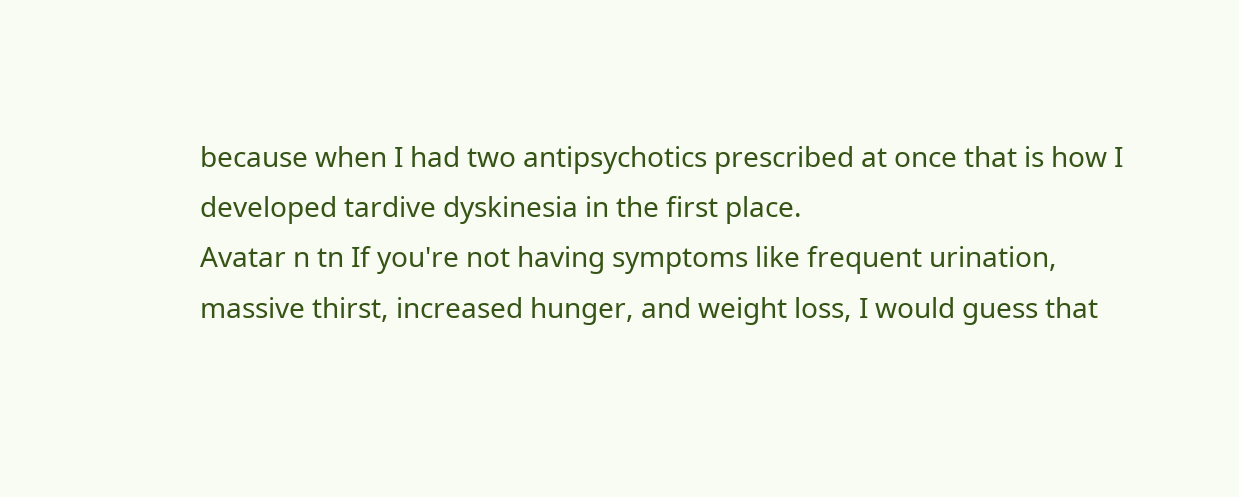because when I had two antipsychotics prescribed at once that is how I developed tardive dyskinesia in the first place.
Avatar n tn If you're not having symptoms like frequent urination, massive thirst, increased hunger, and weight loss, I would guess that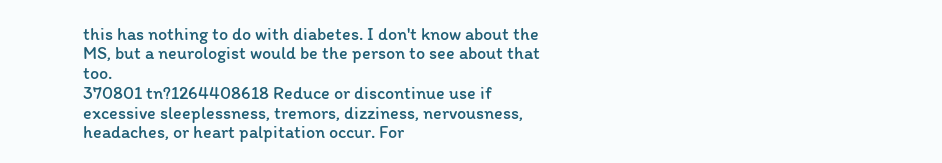this has nothing to do with diabetes. I don't know about the MS, but a neurologist would be the person to see about that too.
370801 tn?1264408618 Reduce or discontinue use if excessive sleeplessness, tremors, dizziness, nervousness, headaches, or heart palpitation occur. For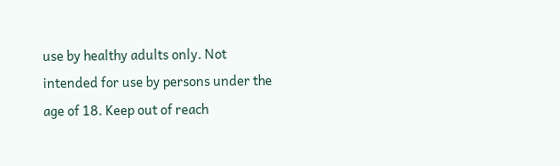use by healthy adults only. Not intended for use by persons under the age of 18. Keep out of reach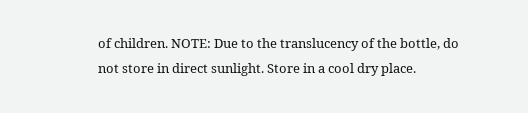of children. NOTE: Due to the translucency of the bottle, do not store in direct sunlight. Store in a cool dry place.